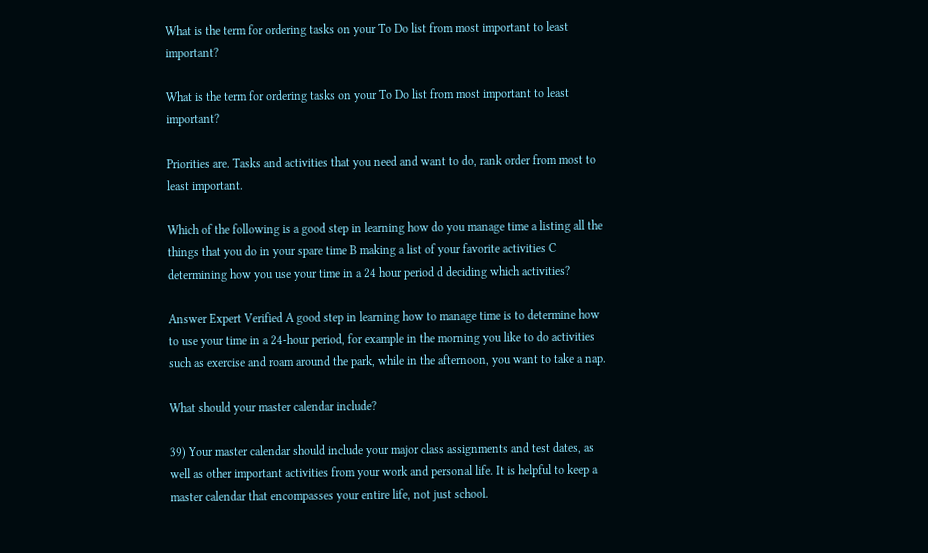What is the term for ordering tasks on your To Do list from most important to least important?

What is the term for ordering tasks on your To Do list from most important to least important?

Priorities are. Tasks and activities that you need and want to do, rank order from most to least important.

Which of the following is a good step in learning how do you manage time a listing all the things that you do in your spare time B making a list of your favorite activities C determining how you use your time in a 24 hour period d deciding which activities?

Answer Expert Verified A good step in learning how to manage time is to determine how to use your time in a 24-hour period, for example in the morning you like to do activities such as exercise and roam around the park, while in the afternoon, you want to take a nap.

What should your master calendar include?

39) Your master calendar should include your major class assignments and test dates, as well as other important activities from your work and personal life. It is helpful to keep a master calendar that encompasses your entire life, not just school.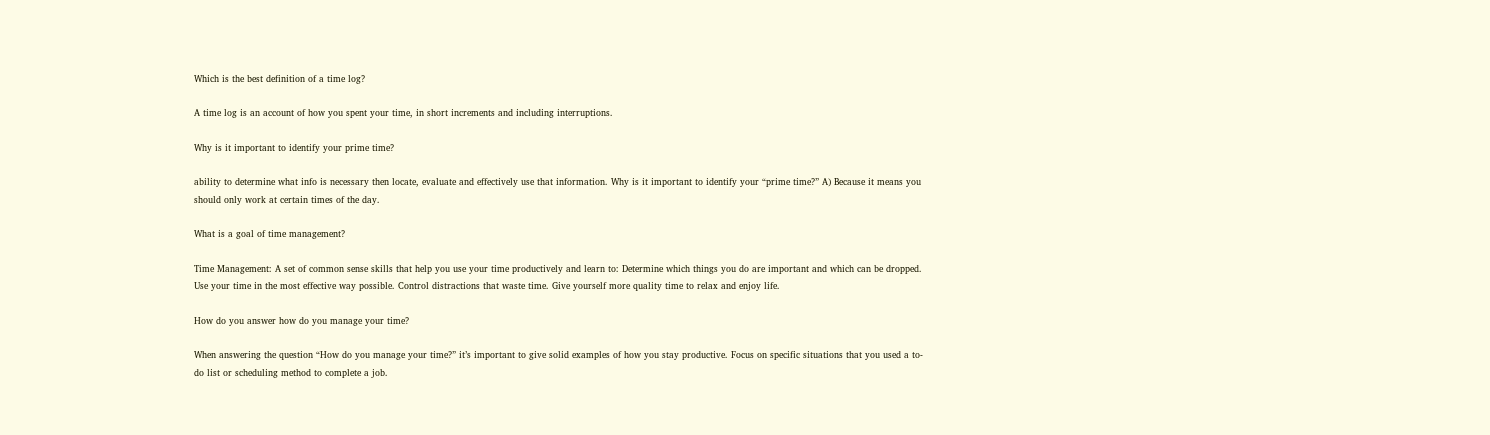Which is the best definition of a time log?

A time log is an account of how you spent your time, in short increments and including interruptions.

Why is it important to identify your prime time?

ability to determine what info is necessary then locate, evaluate and effectively use that information. Why is it important to identify your “prime time?” A) Because it means you should only work at certain times of the day.

What is a goal of time management?

Time Management: A set of common sense skills that help you use your time productively and learn to: Determine which things you do are important and which can be dropped. Use your time in the most effective way possible. Control distractions that waste time. Give yourself more quality time to relax and enjoy life.

How do you answer how do you manage your time?

When answering the question “How do you manage your time?” it’s important to give solid examples of how you stay productive. Focus on specific situations that you used a to-do list or scheduling method to complete a job.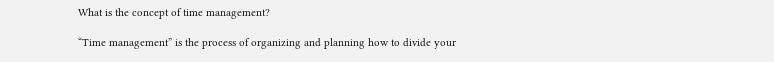What is the concept of time management?

“Time management” is the process of organizing and planning how to divide your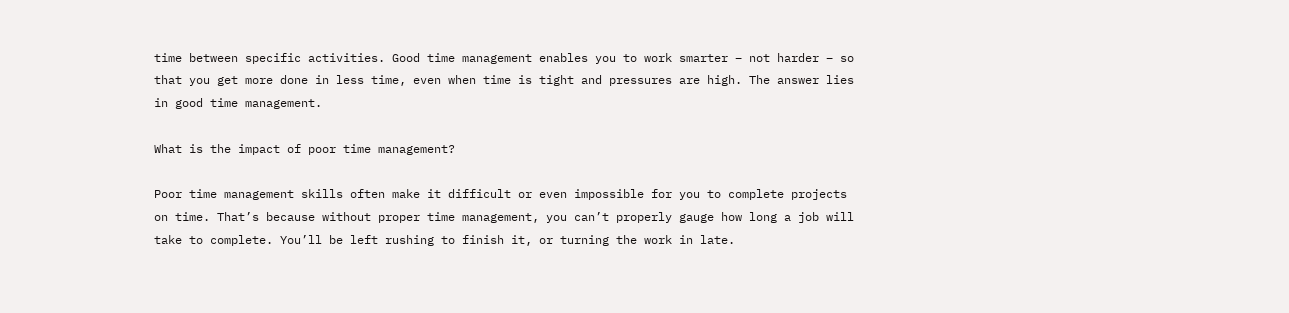time between specific activities. Good time management enables you to work smarter – not harder – so that you get more done in less time, even when time is tight and pressures are high. The answer lies in good time management.

What is the impact of poor time management?

Poor time management skills often make it difficult or even impossible for you to complete projects on time. That’s because without proper time management, you can’t properly gauge how long a job will take to complete. You’ll be left rushing to finish it, or turning the work in late.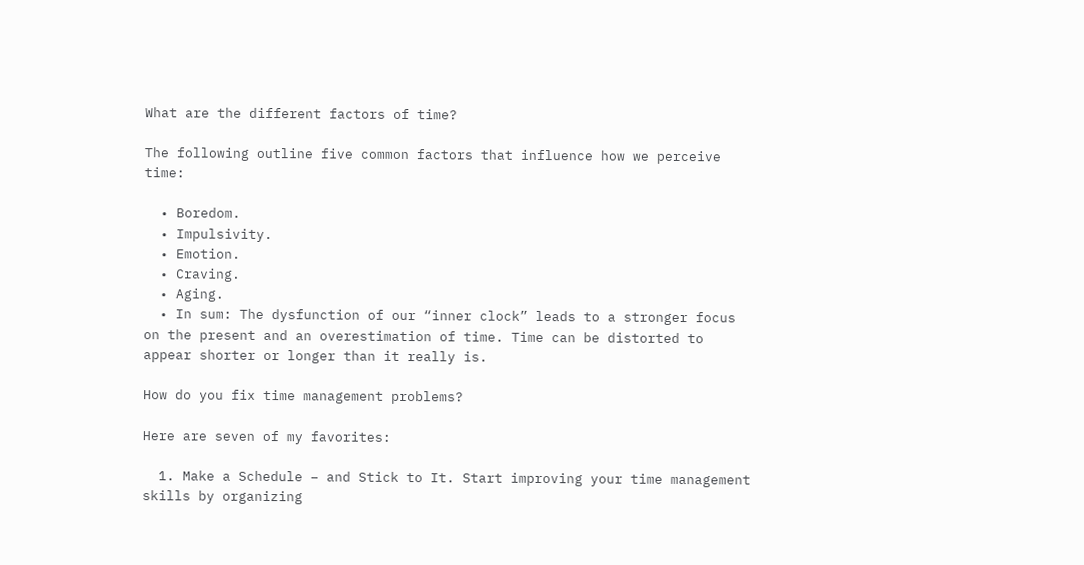What are the different factors of time?

The following outline five common factors that influence how we perceive time:

  • Boredom.
  • Impulsivity.
  • Emotion.
  • Craving.
  • Aging.
  • In sum: The dysfunction of our “inner clock” leads to a stronger focus on the present and an overestimation of time. Time can be distorted to appear shorter or longer than it really is.

How do you fix time management problems?

Here are seven of my favorites:

  1. Make a Schedule – and Stick to It. Start improving your time management skills by organizing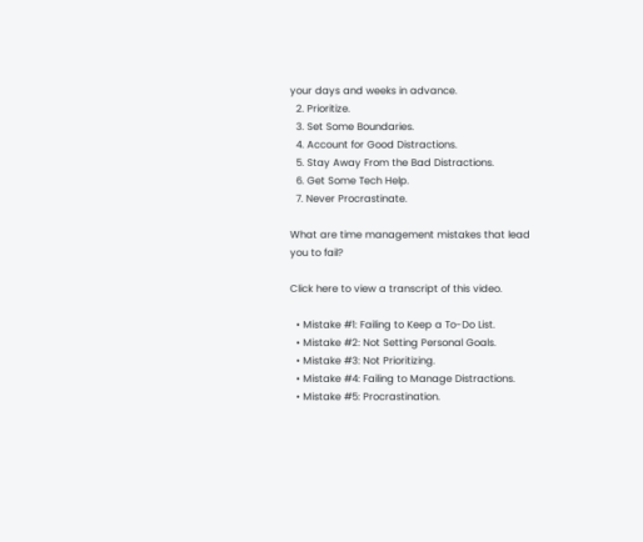your days and weeks in advance.
  2. Prioritize.
  3. Set Some Boundaries.
  4. Account for Good Distractions.
  5. Stay Away From the Bad Distractions.
  6. Get Some Tech Help.
  7. Never Procrastinate.

What are time management mistakes that lead you to fail?

Click here to view a transcript of this video.

  • Mistake #1: Failing to Keep a To-Do List.
  • Mistake #2: Not Setting Personal Goals.
  • Mistake #3: Not Prioritizing.
  • Mistake #4: Failing to Manage Distractions.
  • Mistake #5: Procrastination.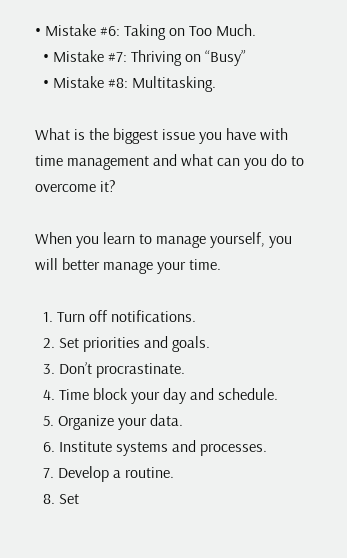• Mistake #6: Taking on Too Much.
  • Mistake #7: Thriving on “Busy”
  • Mistake #8: Multitasking.

What is the biggest issue you have with time management and what can you do to overcome it?

When you learn to manage yourself, you will better manage your time.

  1. Turn off notifications.
  2. Set priorities and goals.
  3. Don’t procrastinate.
  4. Time block your day and schedule.
  5. Organize your data.
  6. Institute systems and processes.
  7. Develop a routine.
  8. Set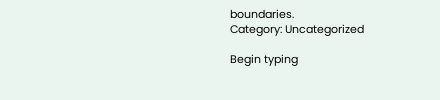boundaries.
Category: Uncategorized

Begin typing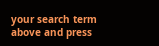your search term above and press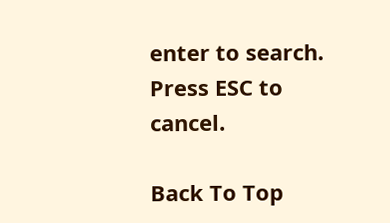enter to search. Press ESC to cancel.

Back To Top